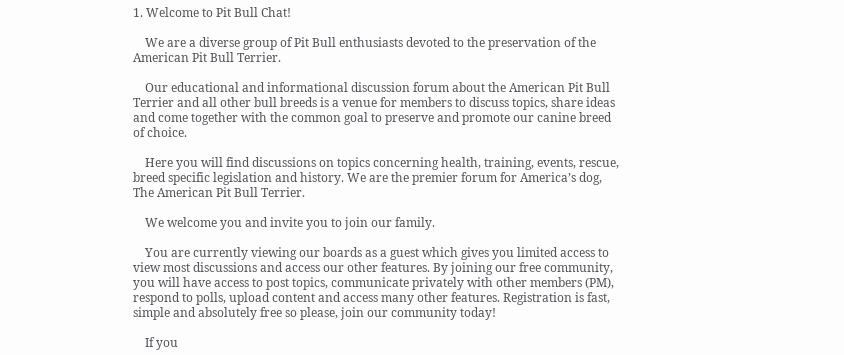1. Welcome to Pit Bull Chat!

    We are a diverse group of Pit Bull enthusiasts devoted to the preservation of the American Pit Bull Terrier.

    Our educational and informational discussion forum about the American Pit Bull Terrier and all other bull breeds is a venue for members to discuss topics, share ideas and come together with the common goal to preserve and promote our canine breed of choice.

    Here you will find discussions on topics concerning health, training, events, rescue, breed specific legislation and history. We are the premier forum for America’s dog, The American Pit Bull Terrier.

    We welcome you and invite you to join our family.

    You are currently viewing our boards as a guest which gives you limited access to view most discussions and access our other features. By joining our free community, you will have access to post topics, communicate privately with other members (PM), respond to polls, upload content and access many other features. Registration is fast, simple and absolutely free so please, join our community today!

    If you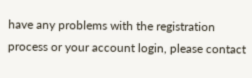have any problems with the registration process or your account login, please contact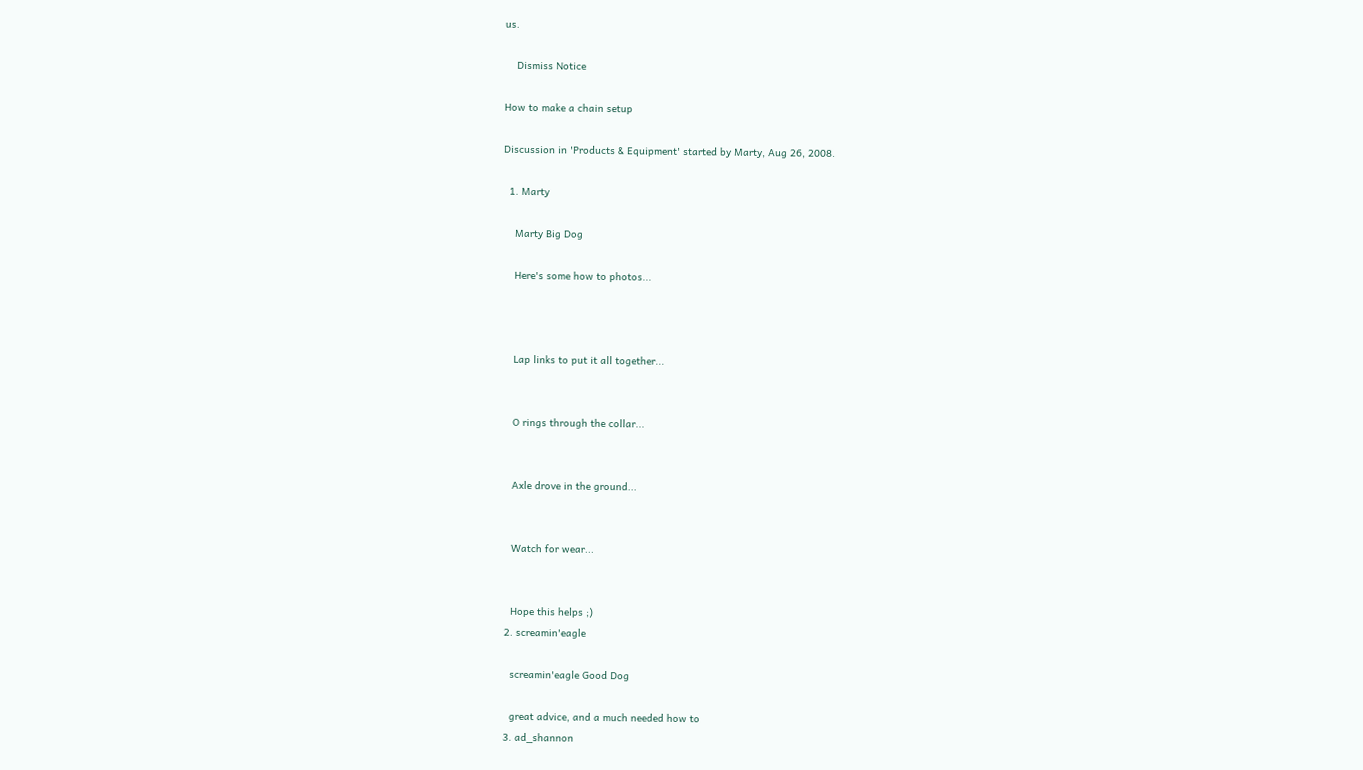us.

    Dismiss Notice

How to make a chain setup

Discussion in 'Products & Equipment' started by Marty, Aug 26, 2008.

  1. Marty

    Marty Big Dog

    Here's some how to photos...



    Lap links to put it all together...


    O rings through the collar...


    Axle drove in the ground...


    Watch for wear...


    Hope this helps ;)
  2. screamin'eagle

    screamin'eagle Good Dog

    great advice, and a much needed how to
  3. ad_shannon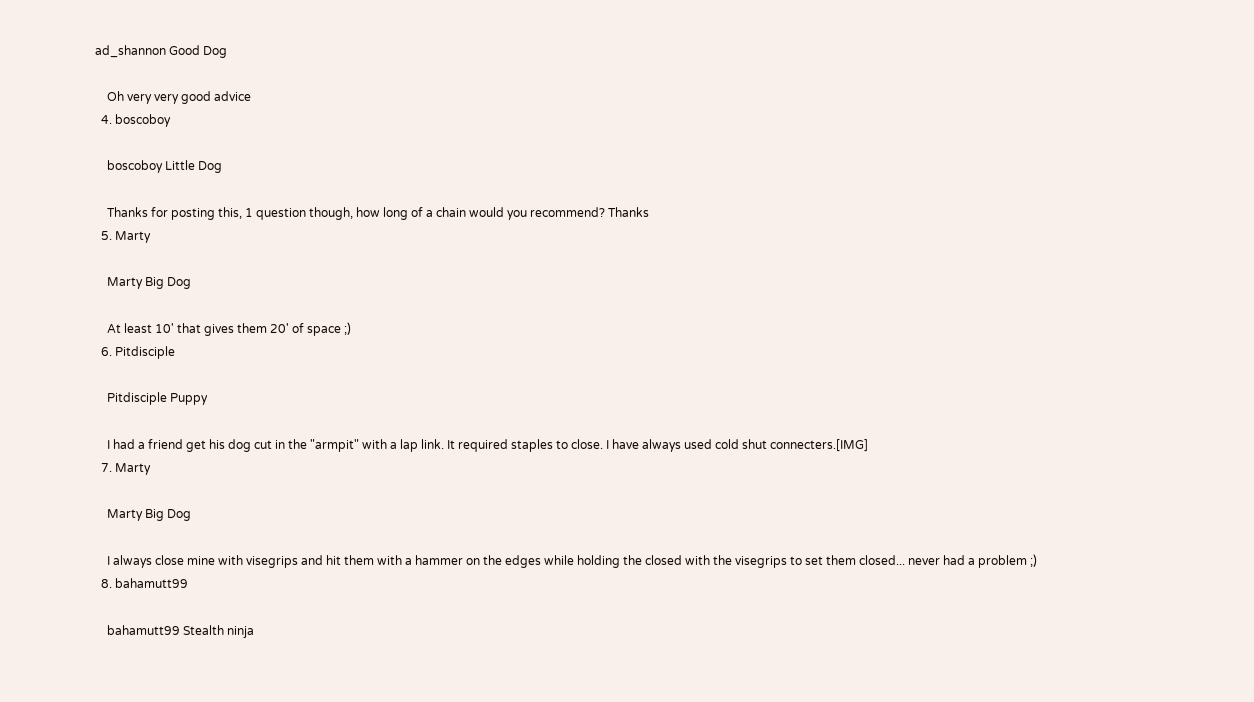ad_shannon Good Dog

    Oh very very good advice
  4. boscoboy

    boscoboy Little Dog

    Thanks for posting this, 1 question though, how long of a chain would you recommend? Thanks
  5. Marty

    Marty Big Dog

    At least 10' that gives them 20' of space ;)
  6. Pitdisciple

    Pitdisciple Puppy

    I had a friend get his dog cut in the "armpit" with a lap link. It required staples to close. I have always used cold shut connecters.[IMG]
  7. Marty

    Marty Big Dog

    I always close mine with visegrips and hit them with a hammer on the edges while holding the closed with the visegrips to set them closed... never had a problem ;)
  8. bahamutt99

    bahamutt99 Stealth ninja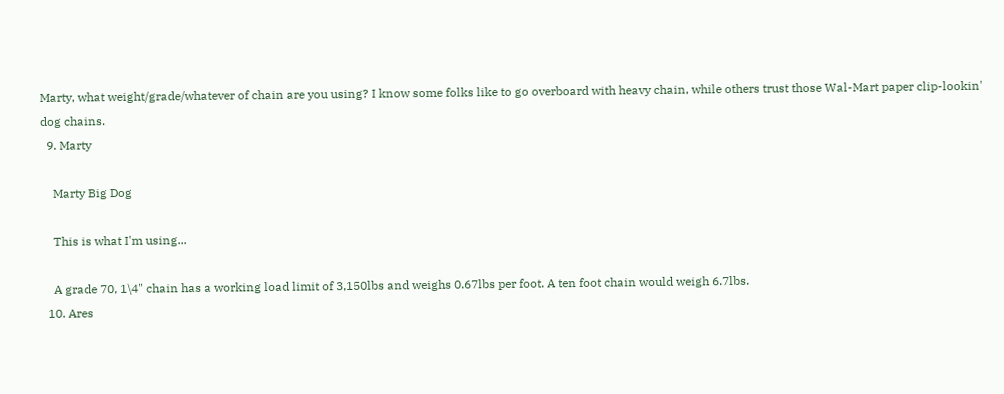Marty, what weight/grade/whatever of chain are you using? I know some folks like to go overboard with heavy chain, while others trust those Wal-Mart paper clip-lookin' dog chains.
  9. Marty

    Marty Big Dog

    This is what I'm using...

    A grade 70, 1\4" chain has a working load limit of 3,150lbs and weighs 0.67lbs per foot. A ten foot chain would weigh 6.7lbs.
  10. Ares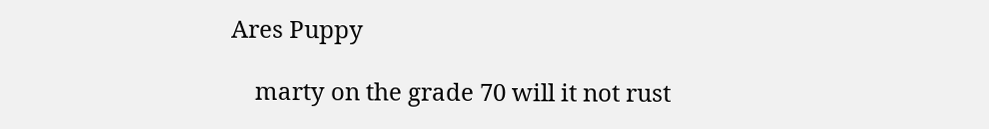Ares Puppy

    marty on the grade 70 will it not rust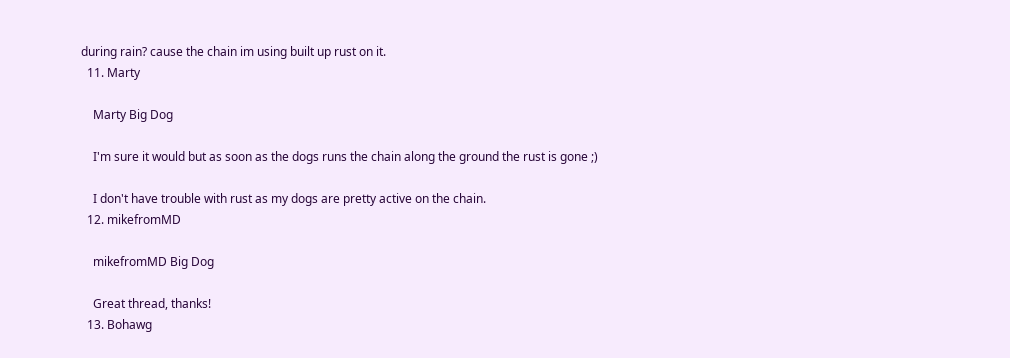during rain? cause the chain im using built up rust on it.
  11. Marty

    Marty Big Dog

    I'm sure it would but as soon as the dogs runs the chain along the ground the rust is gone ;)

    I don't have trouble with rust as my dogs are pretty active on the chain.
  12. mikefromMD

    mikefromMD Big Dog

    Great thread, thanks!
  13. Bohawg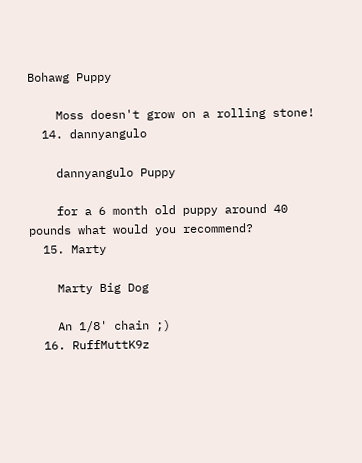Bohawg Puppy

    Moss doesn't grow on a rolling stone!
  14. dannyangulo

    dannyangulo Puppy

    for a 6 month old puppy around 40 pounds what would you recommend?
  15. Marty

    Marty Big Dog

    An 1/8' chain ;)
  16. RuffMuttK9z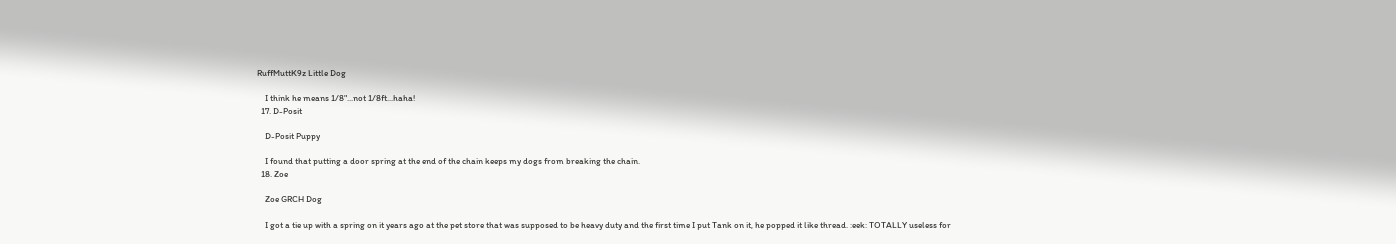RuffMuttK9z Little Dog

    I think he means 1/8"...not 1/8ft...haha!
  17. D-Posit

    D-Posit Puppy

    I found that putting a door spring at the end of the chain keeps my dogs from breaking the chain.
  18. Zoe

    Zoe GRCH Dog

    I got a tie up with a spring on it years ago at the pet store that was supposed to be heavy duty and the first time I put Tank on it, he popped it like thread. :eek: TOTALLY useless for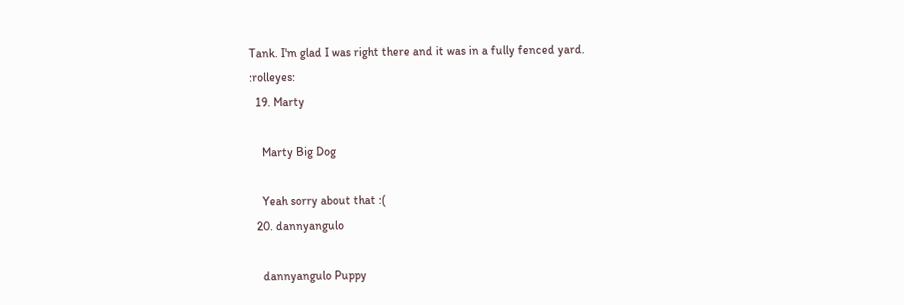Tank. I'm glad I was right there and it was in a fully fenced yard. :rolleyes:
  19. Marty

    Marty Big Dog

    Yeah sorry about that :(
  20. dannyangulo

    dannyangulo Puppy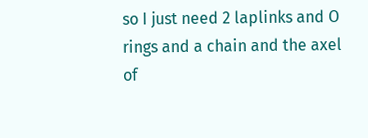so I just need 2 laplinks and O rings and a chain and the axel of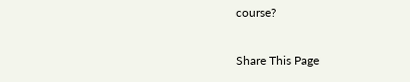course?

Share This Page